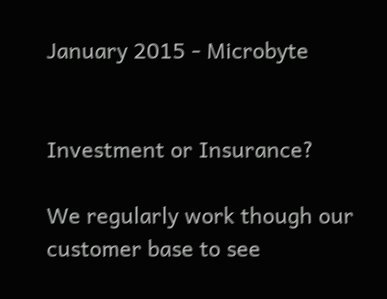January 2015 - Microbyte


Investment or Insurance?

We regularly work though our customer base to see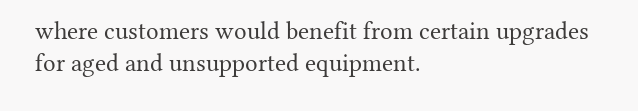where customers would benefit from certain upgrades for aged and unsupported equipment.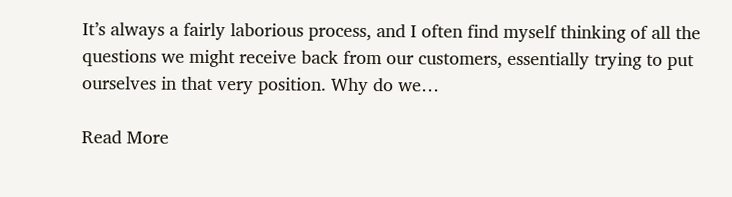It’s always a fairly laborious process, and I often find myself thinking of all the questions we might receive back from our customers, essentially trying to put ourselves in that very position. Why do we…

Read More